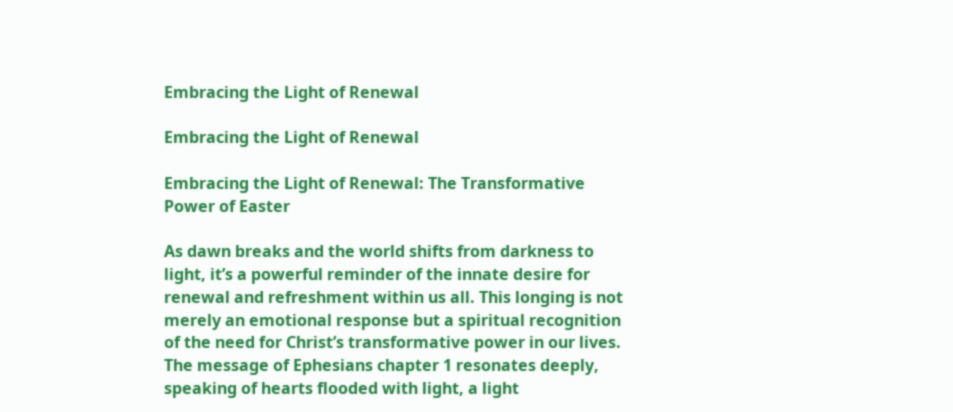Embracing the Light of Renewal

Embracing the Light of Renewal

Embracing the Light of Renewal: The Transformative Power of Easter

As dawn breaks and the world shifts from darkness to light, it’s a powerful reminder of the innate desire for renewal and refreshment within us all. This longing is not merely an emotional response but a spiritual recognition of the need for Christ’s transformative power in our lives. The message of Ephesians chapter 1 resonates deeply, speaking of hearts flooded with light, a light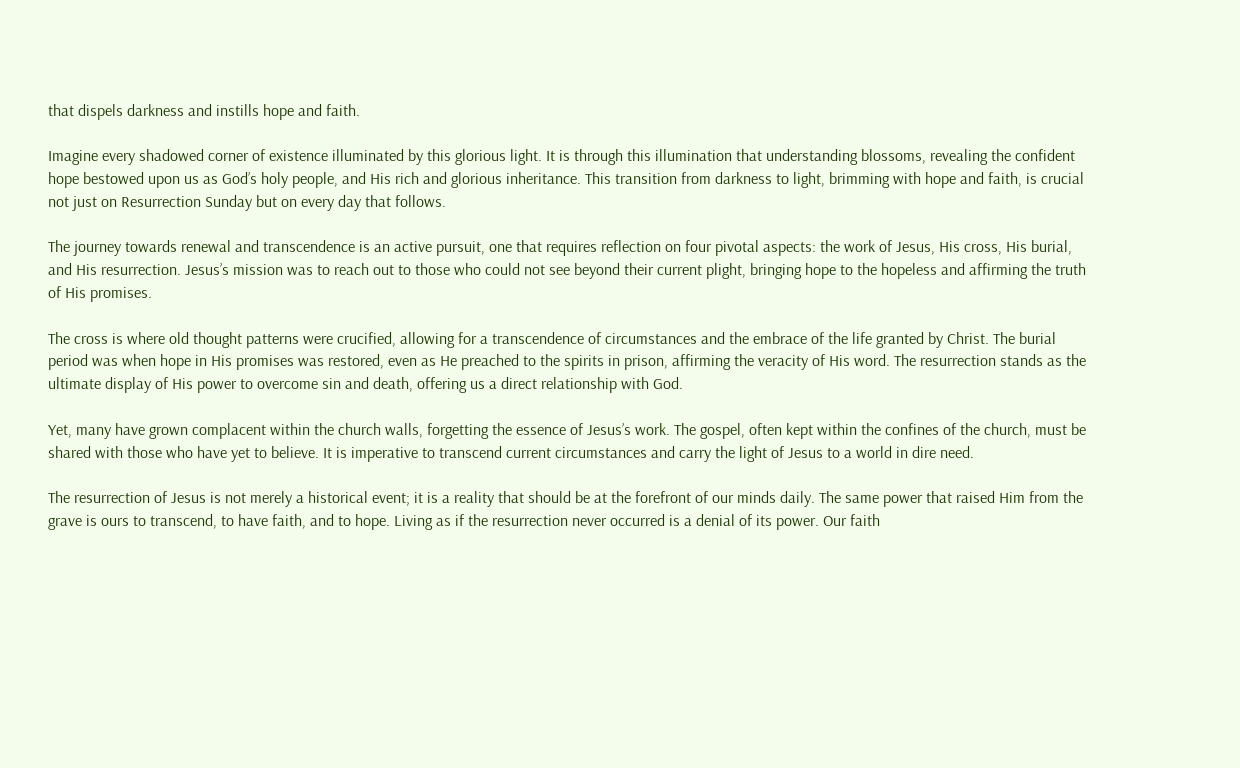that dispels darkness and instills hope and faith.

Imagine every shadowed corner of existence illuminated by this glorious light. It is through this illumination that understanding blossoms, revealing the confident hope bestowed upon us as God’s holy people, and His rich and glorious inheritance. This transition from darkness to light, brimming with hope and faith, is crucial not just on Resurrection Sunday but on every day that follows.

The journey towards renewal and transcendence is an active pursuit, one that requires reflection on four pivotal aspects: the work of Jesus, His cross, His burial, and His resurrection. Jesus’s mission was to reach out to those who could not see beyond their current plight, bringing hope to the hopeless and affirming the truth of His promises.

The cross is where old thought patterns were crucified, allowing for a transcendence of circumstances and the embrace of the life granted by Christ. The burial period was when hope in His promises was restored, even as He preached to the spirits in prison, affirming the veracity of His word. The resurrection stands as the ultimate display of His power to overcome sin and death, offering us a direct relationship with God.

Yet, many have grown complacent within the church walls, forgetting the essence of Jesus’s work. The gospel, often kept within the confines of the church, must be shared with those who have yet to believe. It is imperative to transcend current circumstances and carry the light of Jesus to a world in dire need.

The resurrection of Jesus is not merely a historical event; it is a reality that should be at the forefront of our minds daily. The same power that raised Him from the grave is ours to transcend, to have faith, and to hope. Living as if the resurrection never occurred is a denial of its power. Our faith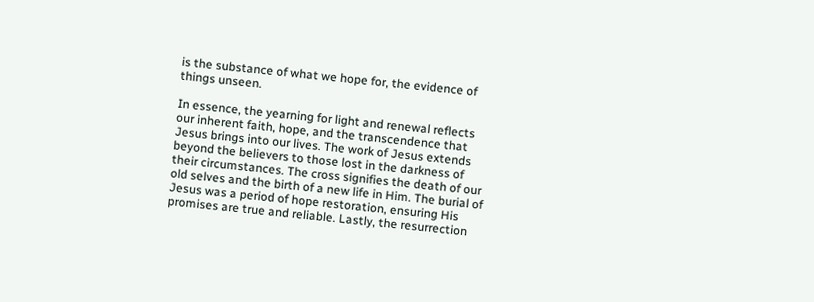is the substance of what we hope for, the evidence of things unseen.

In essence, the yearning for light and renewal reflects our inherent faith, hope, and the transcendence that Jesus brings into our lives. The work of Jesus extends beyond the believers to those lost in the darkness of their circumstances. The cross signifies the death of our old selves and the birth of a new life in Him. The burial of Jesus was a period of hope restoration, ensuring His promises are true and reliable. Lastly, the resurrection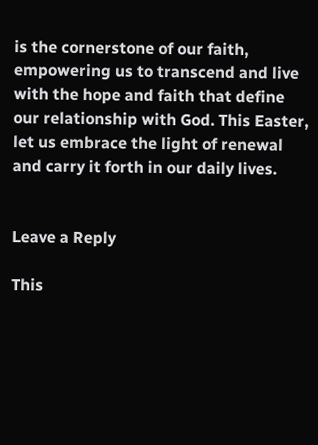is the cornerstone of our faith, empowering us to transcend and live with the hope and faith that define our relationship with God. This Easter, let us embrace the light of renewal and carry it forth in our daily lives.


Leave a Reply

This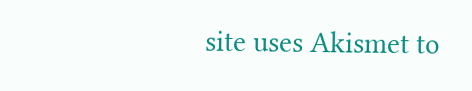site uses Akismet to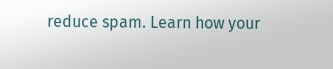reduce spam. Learn how your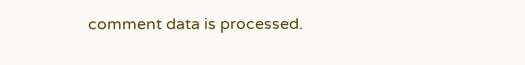comment data is processed.